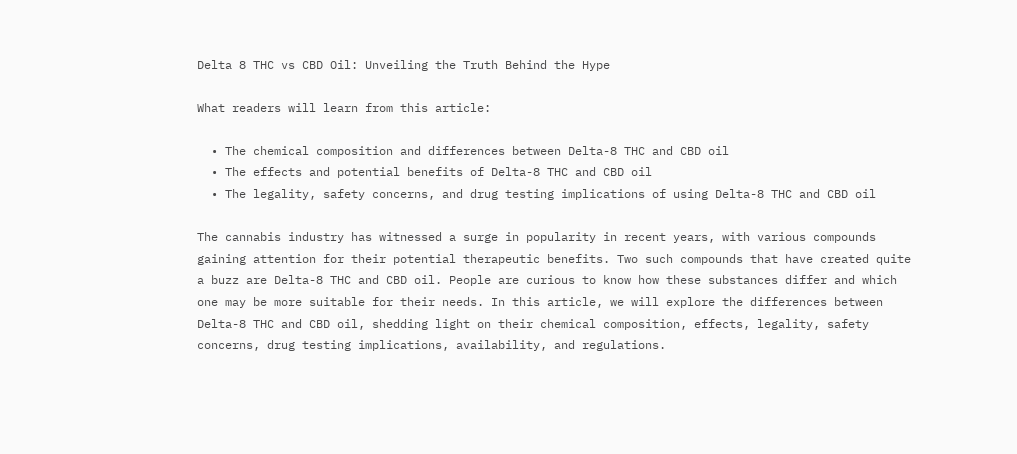Delta 8 THC vs CBD Oil: Unveiling the Truth Behind the Hype

What readers will learn from this article:

  • The chemical composition and differences between Delta-8 THC and CBD oil
  • The effects and potential benefits of Delta-8 THC and CBD oil
  • The legality, safety concerns, and drug testing implications of using Delta-8 THC and CBD oil

The cannabis industry has witnessed a surge in popularity in recent years, with various compounds gaining attention for their potential therapeutic benefits. Two such compounds that have created quite a buzz are Delta-8 THC and CBD oil. People are curious to know how these substances differ and which one may be more suitable for their needs. In this article, we will explore the differences between Delta-8 THC and CBD oil, shedding light on their chemical composition, effects, legality, safety concerns, drug testing implications, availability, and regulations.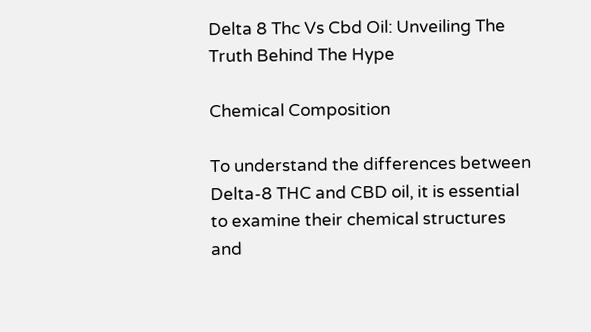Delta 8 Thc Vs Cbd Oil: Unveiling The Truth Behind The Hype

Chemical Composition

To understand the differences between Delta-8 THC and CBD oil, it is essential to examine their chemical structures and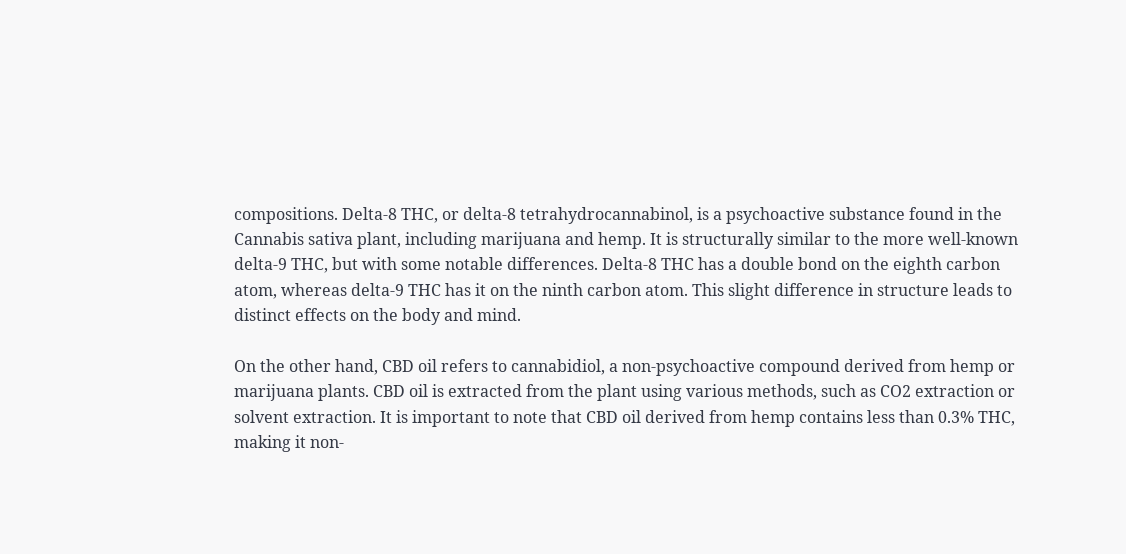compositions. Delta-8 THC, or delta-8 tetrahydrocannabinol, is a psychoactive substance found in the Cannabis sativa plant, including marijuana and hemp. It is structurally similar to the more well-known delta-9 THC, but with some notable differences. Delta-8 THC has a double bond on the eighth carbon atom, whereas delta-9 THC has it on the ninth carbon atom. This slight difference in structure leads to distinct effects on the body and mind.

On the other hand, CBD oil refers to cannabidiol, a non-psychoactive compound derived from hemp or marijuana plants. CBD oil is extracted from the plant using various methods, such as CO2 extraction or solvent extraction. It is important to note that CBD oil derived from hemp contains less than 0.3% THC, making it non-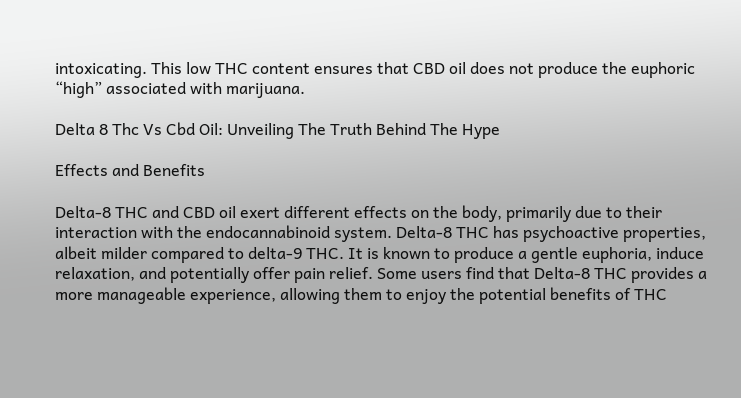intoxicating. This low THC content ensures that CBD oil does not produce the euphoric “high” associated with marijuana.

Delta 8 Thc Vs Cbd Oil: Unveiling The Truth Behind The Hype

Effects and Benefits

Delta-8 THC and CBD oil exert different effects on the body, primarily due to their interaction with the endocannabinoid system. Delta-8 THC has psychoactive properties, albeit milder compared to delta-9 THC. It is known to produce a gentle euphoria, induce relaxation, and potentially offer pain relief. Some users find that Delta-8 THC provides a more manageable experience, allowing them to enjoy the potential benefits of THC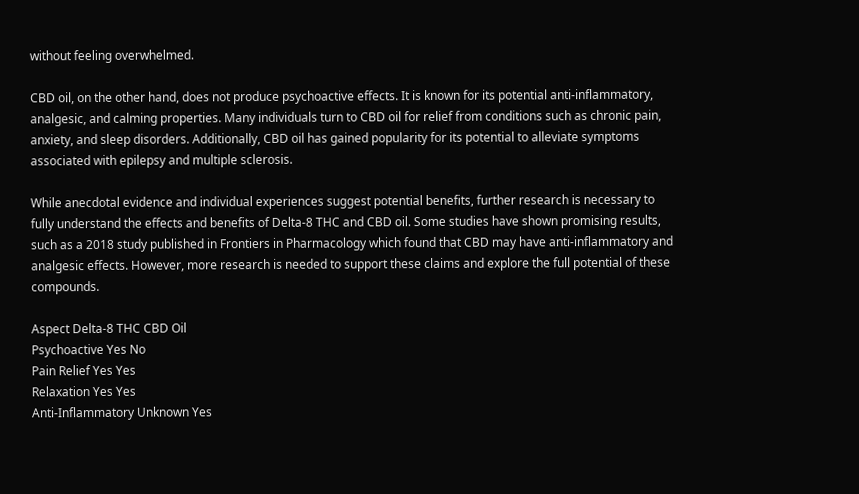without feeling overwhelmed.

CBD oil, on the other hand, does not produce psychoactive effects. It is known for its potential anti-inflammatory, analgesic, and calming properties. Many individuals turn to CBD oil for relief from conditions such as chronic pain, anxiety, and sleep disorders. Additionally, CBD oil has gained popularity for its potential to alleviate symptoms associated with epilepsy and multiple sclerosis.

While anecdotal evidence and individual experiences suggest potential benefits, further research is necessary to fully understand the effects and benefits of Delta-8 THC and CBD oil. Some studies have shown promising results, such as a 2018 study published in Frontiers in Pharmacology which found that CBD may have anti-inflammatory and analgesic effects. However, more research is needed to support these claims and explore the full potential of these compounds.

Aspect Delta-8 THC CBD Oil
Psychoactive Yes No
Pain Relief Yes Yes
Relaxation Yes Yes
Anti-Inflammatory Unknown Yes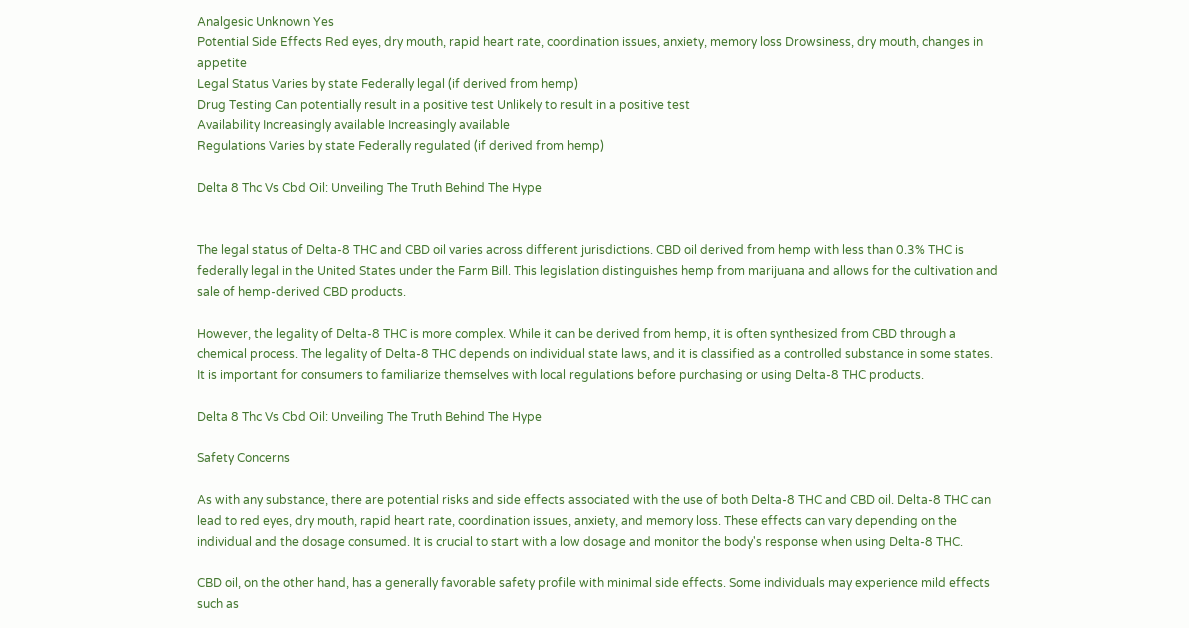Analgesic Unknown Yes
Potential Side Effects Red eyes, dry mouth, rapid heart rate, coordination issues, anxiety, memory loss Drowsiness, dry mouth, changes in appetite
Legal Status Varies by state Federally legal (if derived from hemp)
Drug Testing Can potentially result in a positive test Unlikely to result in a positive test
Availability Increasingly available Increasingly available
Regulations Varies by state Federally regulated (if derived from hemp)

Delta 8 Thc Vs Cbd Oil: Unveiling The Truth Behind The Hype


The legal status of Delta-8 THC and CBD oil varies across different jurisdictions. CBD oil derived from hemp with less than 0.3% THC is federally legal in the United States under the Farm Bill. This legislation distinguishes hemp from marijuana and allows for the cultivation and sale of hemp-derived CBD products.

However, the legality of Delta-8 THC is more complex. While it can be derived from hemp, it is often synthesized from CBD through a chemical process. The legality of Delta-8 THC depends on individual state laws, and it is classified as a controlled substance in some states. It is important for consumers to familiarize themselves with local regulations before purchasing or using Delta-8 THC products.

Delta 8 Thc Vs Cbd Oil: Unveiling The Truth Behind The Hype

Safety Concerns

As with any substance, there are potential risks and side effects associated with the use of both Delta-8 THC and CBD oil. Delta-8 THC can lead to red eyes, dry mouth, rapid heart rate, coordination issues, anxiety, and memory loss. These effects can vary depending on the individual and the dosage consumed. It is crucial to start with a low dosage and monitor the body's response when using Delta-8 THC.

CBD oil, on the other hand, has a generally favorable safety profile with minimal side effects. Some individuals may experience mild effects such as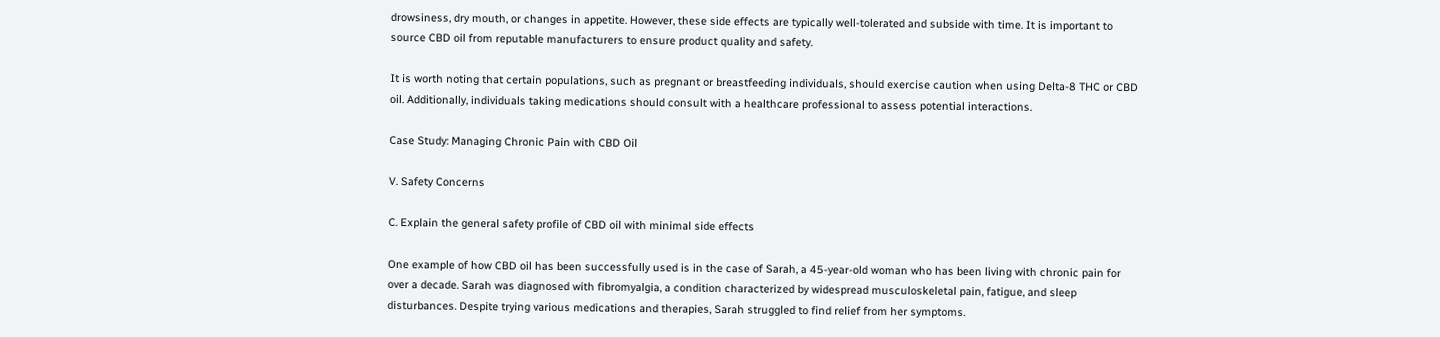drowsiness, dry mouth, or changes in appetite. However, these side effects are typically well-tolerated and subside with time. It is important to source CBD oil from reputable manufacturers to ensure product quality and safety.

It is worth noting that certain populations, such as pregnant or breastfeeding individuals, should exercise caution when using Delta-8 THC or CBD oil. Additionally, individuals taking medications should consult with a healthcare professional to assess potential interactions.

Case Study: Managing Chronic Pain with CBD Oil

V. Safety Concerns

C. Explain the general safety profile of CBD oil with minimal side effects

One example of how CBD oil has been successfully used is in the case of Sarah, a 45-year-old woman who has been living with chronic pain for over a decade. Sarah was diagnosed with fibromyalgia, a condition characterized by widespread musculoskeletal pain, fatigue, and sleep disturbances. Despite trying various medications and therapies, Sarah struggled to find relief from her symptoms.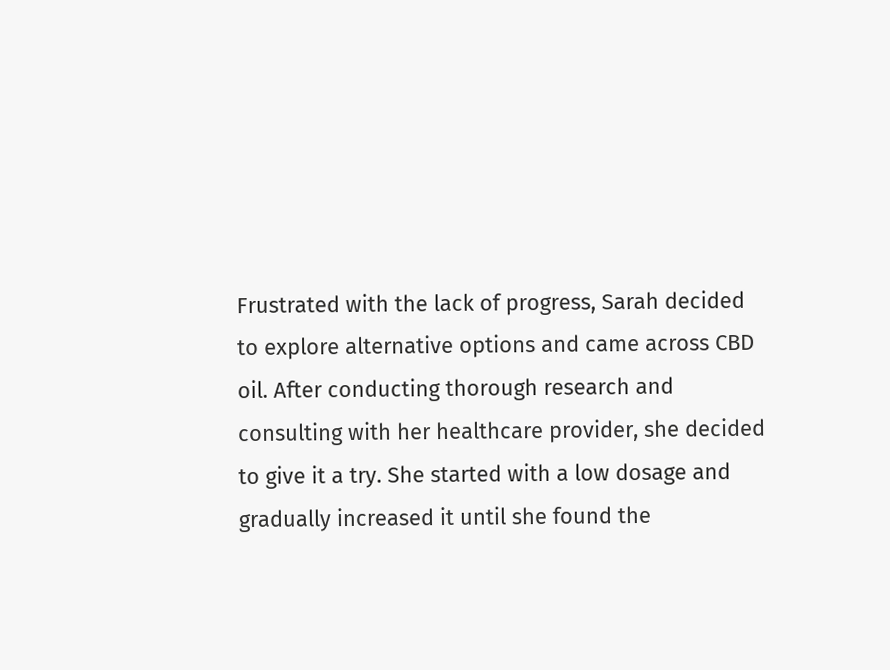Frustrated with the lack of progress, Sarah decided to explore alternative options and came across CBD oil. After conducting thorough research and consulting with her healthcare provider, she decided to give it a try. She started with a low dosage and gradually increased it until she found the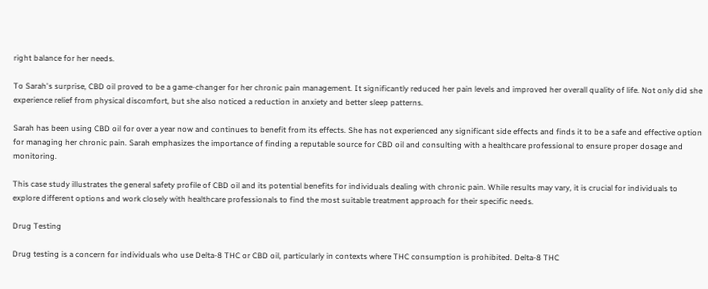right balance for her needs.

To Sarah's surprise, CBD oil proved to be a game-changer for her chronic pain management. It significantly reduced her pain levels and improved her overall quality of life. Not only did she experience relief from physical discomfort, but she also noticed a reduction in anxiety and better sleep patterns.

Sarah has been using CBD oil for over a year now and continues to benefit from its effects. She has not experienced any significant side effects and finds it to be a safe and effective option for managing her chronic pain. Sarah emphasizes the importance of finding a reputable source for CBD oil and consulting with a healthcare professional to ensure proper dosage and monitoring.

This case study illustrates the general safety profile of CBD oil and its potential benefits for individuals dealing with chronic pain. While results may vary, it is crucial for individuals to explore different options and work closely with healthcare professionals to find the most suitable treatment approach for their specific needs.

Drug Testing

Drug testing is a concern for individuals who use Delta-8 THC or CBD oil, particularly in contexts where THC consumption is prohibited. Delta-8 THC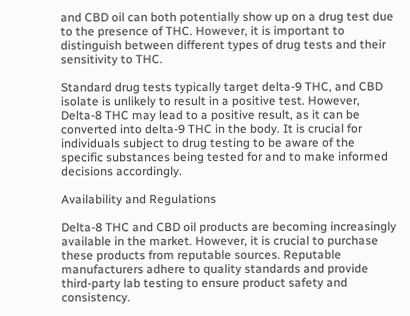and CBD oil can both potentially show up on a drug test due to the presence of THC. However, it is important to distinguish between different types of drug tests and their sensitivity to THC.

Standard drug tests typically target delta-9 THC, and CBD isolate is unlikely to result in a positive test. However, Delta-8 THC may lead to a positive result, as it can be converted into delta-9 THC in the body. It is crucial for individuals subject to drug testing to be aware of the specific substances being tested for and to make informed decisions accordingly.

Availability and Regulations

Delta-8 THC and CBD oil products are becoming increasingly available in the market. However, it is crucial to purchase these products from reputable sources. Reputable manufacturers adhere to quality standards and provide third-party lab testing to ensure product safety and consistency.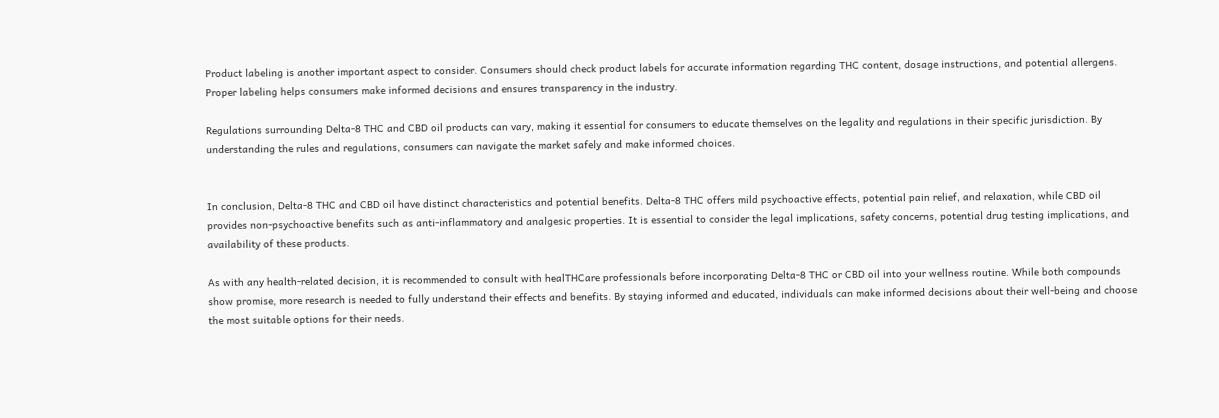Product labeling is another important aspect to consider. Consumers should check product labels for accurate information regarding THC content, dosage instructions, and potential allergens. Proper labeling helps consumers make informed decisions and ensures transparency in the industry.

Regulations surrounding Delta-8 THC and CBD oil products can vary, making it essential for consumers to educate themselves on the legality and regulations in their specific jurisdiction. By understanding the rules and regulations, consumers can navigate the market safely and make informed choices.


In conclusion, Delta-8 THC and CBD oil have distinct characteristics and potential benefits. Delta-8 THC offers mild psychoactive effects, potential pain relief, and relaxation, while CBD oil provides non-psychoactive benefits such as anti-inflammatory and analgesic properties. It is essential to consider the legal implications, safety concerns, potential drug testing implications, and availability of these products.

As with any health-related decision, it is recommended to consult with healTHCare professionals before incorporating Delta-8 THC or CBD oil into your wellness routine. While both compounds show promise, more research is needed to fully understand their effects and benefits. By staying informed and educated, individuals can make informed decisions about their well-being and choose the most suitable options for their needs.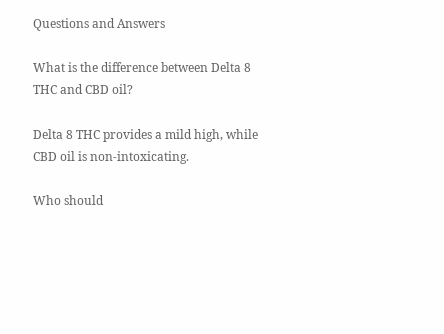Questions and Answers

What is the difference between Delta 8 THC and CBD oil?

Delta 8 THC provides a mild high, while CBD oil is non-intoxicating.

Who should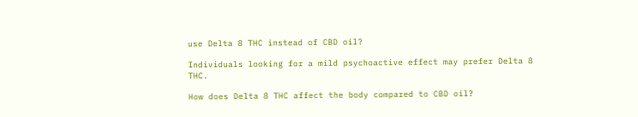use Delta 8 THC instead of CBD oil?

Individuals looking for a mild psychoactive effect may prefer Delta 8 THC.

How does Delta 8 THC affect the body compared to CBD oil?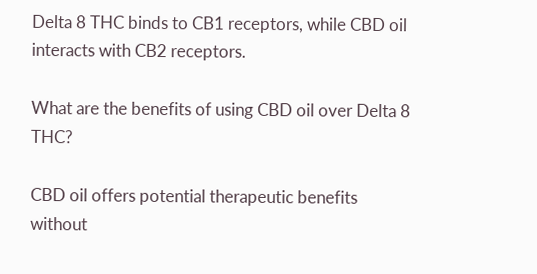Delta 8 THC binds to CB1 receptors, while CBD oil interacts with CB2 receptors.

What are the benefits of using CBD oil over Delta 8 THC?

CBD oil offers potential therapeutic benefits without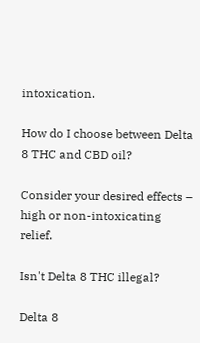intoxication.

How do I choose between Delta 8 THC and CBD oil?

Consider your desired effects – high or non-intoxicating relief.

Isn't Delta 8 THC illegal?

Delta 8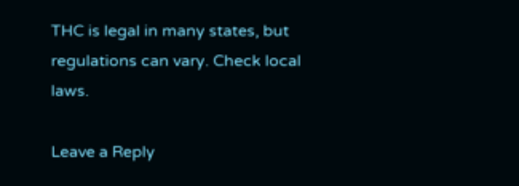THC is legal in many states, but regulations can vary. Check local laws.

Leave a Reply